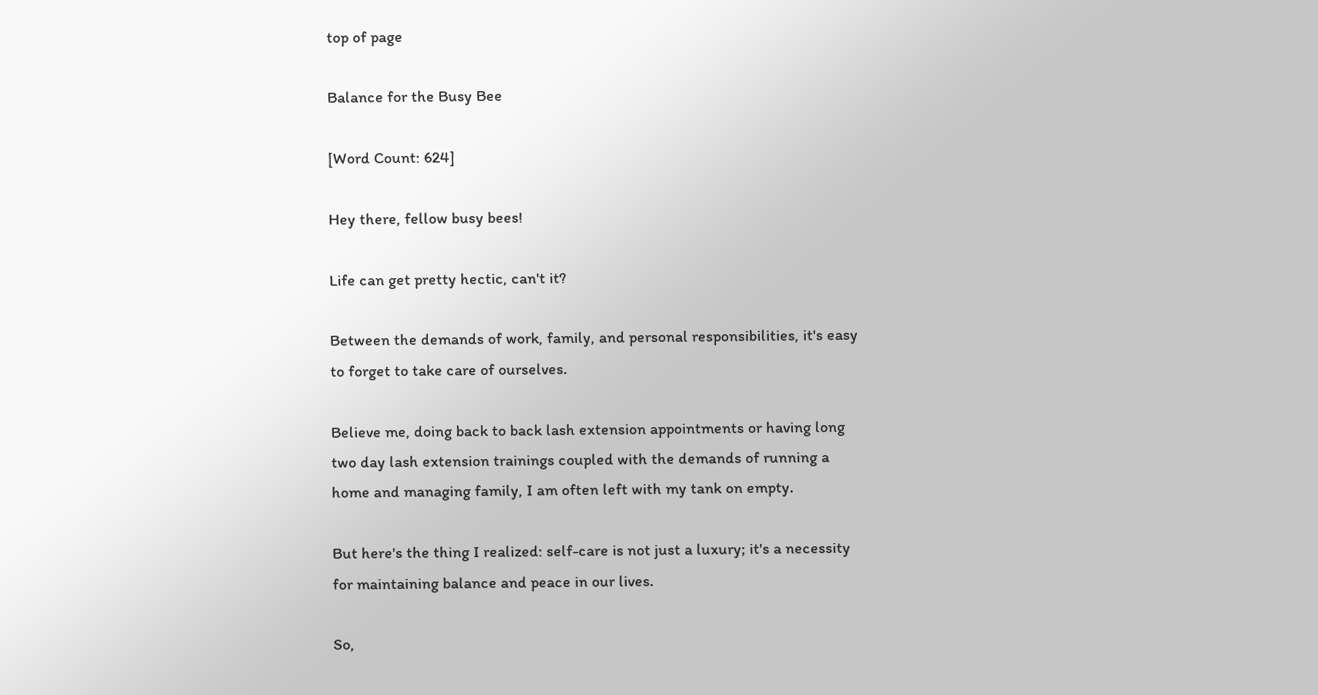top of page

Balance for the Busy Bee

[Word Count: 624]

Hey there, fellow busy bees!

Life can get pretty hectic, can't it?

Between the demands of work, family, and personal responsibilities, it's easy to forget to take care of ourselves.

Believe me, doing back to back lash extension appointments or having long two day lash extension trainings coupled with the demands of running a home and managing family, I am often left with my tank on empty.

But here's the thing I realized: self-care is not just a luxury; it's a necessity for maintaining balance and peace in our lives.

So,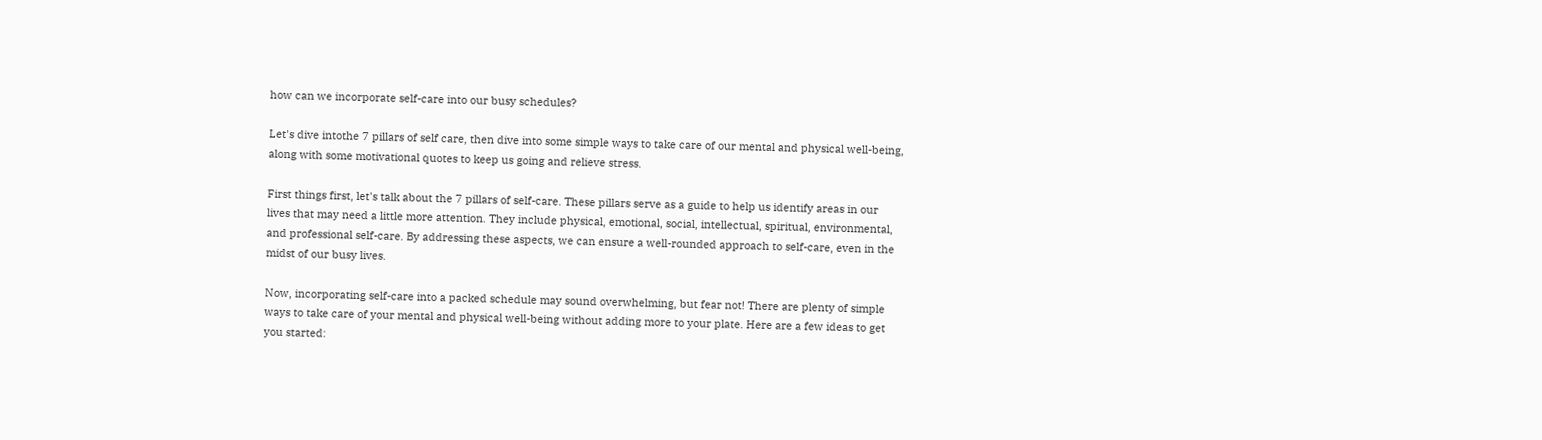how can we incorporate self-care into our busy schedules?

Let's dive intothe 7 pillars of self care, then dive into some simple ways to take care of our mental and physical well-being, along with some motivational quotes to keep us going and relieve stress.

First things first, let's talk about the 7 pillars of self-care. These pillars serve as a guide to help us identify areas in our lives that may need a little more attention. They include physical, emotional, social, intellectual, spiritual, environmental, and professional self-care. By addressing these aspects, we can ensure a well-rounded approach to self-care, even in the midst of our busy lives.

Now, incorporating self-care into a packed schedule may sound overwhelming, but fear not! There are plenty of simple ways to take care of your mental and physical well-being without adding more to your plate. Here are a few ideas to get you started: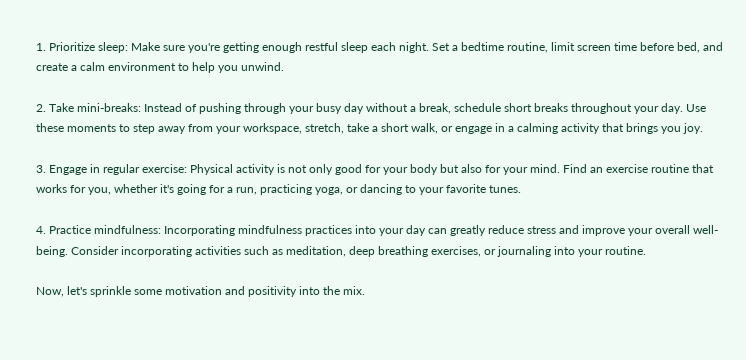1. Prioritize sleep: Make sure you're getting enough restful sleep each night. Set a bedtime routine, limit screen time before bed, and create a calm environment to help you unwind.

2. Take mini-breaks: Instead of pushing through your busy day without a break, schedule short breaks throughout your day. Use these moments to step away from your workspace, stretch, take a short walk, or engage in a calming activity that brings you joy.

3. Engage in regular exercise: Physical activity is not only good for your body but also for your mind. Find an exercise routine that works for you, whether it's going for a run, practicing yoga, or dancing to your favorite tunes.

4. Practice mindfulness: Incorporating mindfulness practices into your day can greatly reduce stress and improve your overall well-being. Consider incorporating activities such as meditation, deep breathing exercises, or journaling into your routine.

Now, let's sprinkle some motivation and positivity into the mix.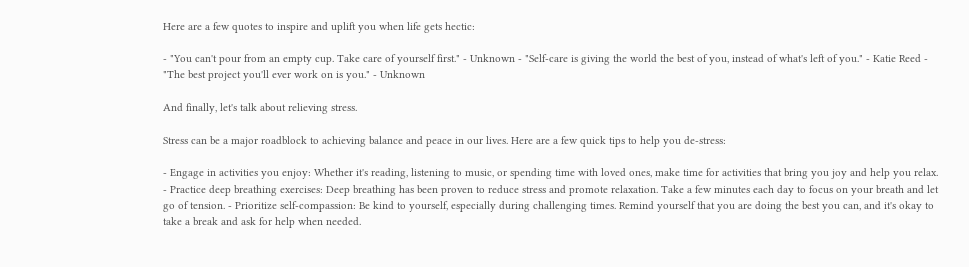Here are a few quotes to inspire and uplift you when life gets hectic:

- "You can't pour from an empty cup. Take care of yourself first." - Unknown - "Self-care is giving the world the best of you, instead of what's left of you." - Katie Reed - "The best project you'll ever work on is you." - Unknown

And finally, let's talk about relieving stress.

Stress can be a major roadblock to achieving balance and peace in our lives. Here are a few quick tips to help you de-stress:

- Engage in activities you enjoy: Whether it's reading, listening to music, or spending time with loved ones, make time for activities that bring you joy and help you relax. - Practice deep breathing exercises: Deep breathing has been proven to reduce stress and promote relaxation. Take a few minutes each day to focus on your breath and let go of tension. - Prioritize self-compassion: Be kind to yourself, especially during challenging times. Remind yourself that you are doing the best you can, and it's okay to take a break and ask for help when needed.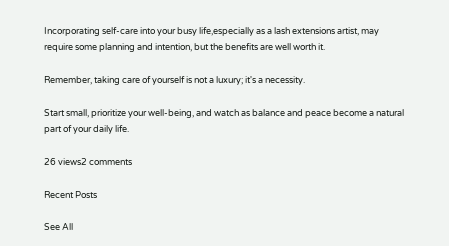Incorporating self-care into your busy life,especially as a lash extensions artist, may require some planning and intention, but the benefits are well worth it.

Remember, taking care of yourself is not a luxury; it's a necessity.

Start small, prioritize your well-being, and watch as balance and peace become a natural part of your daily life.

26 views2 comments

Recent Posts

See All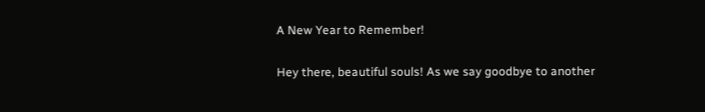A New Year to Remember!

Hey there, beautiful souls! As we say goodbye to another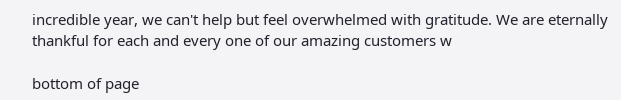incredible year, we can't help but feel overwhelmed with gratitude. We are eternally thankful for each and every one of our amazing customers w

bottom of page